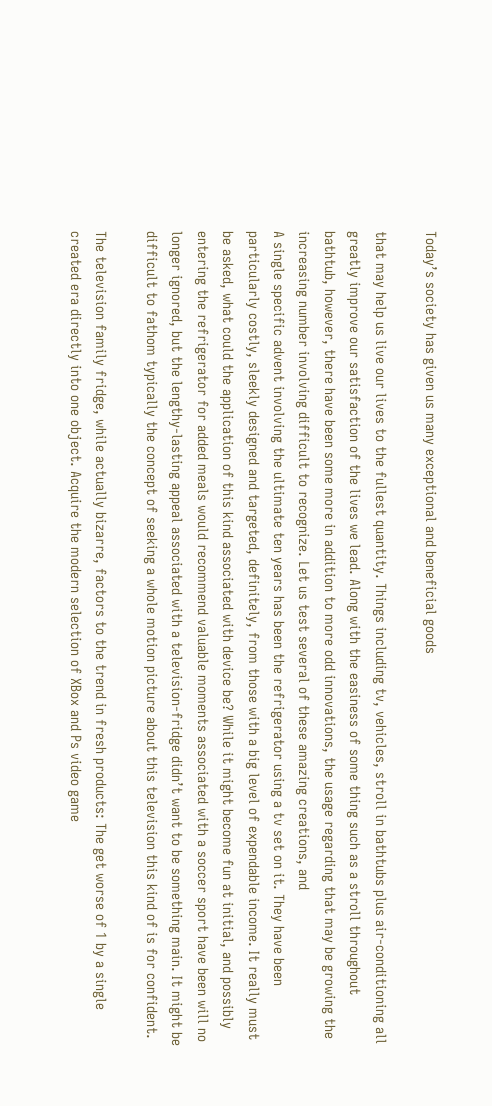Today’s society has given us many exceptional and beneficial goods

that may help us live our lives to the fullest quantity. Things including tv, vehicles, stroll in bathtubs plus air-conditioning all greatly improve our satisfaction of the lives we lead. Along with the easiness of some thing such as a stroll throughout bathtub, however, there have been some more in addition to more odd innovations, the usage regarding that may be growing the increasing number involving difficult to recognize. Let us test several of these amazing creations, and
A single specific advent involving the ultimate ten years has been the refrigerator using a tv set on it. They have been particularly costly, sleekly designed and targeted, definitely, from those with a big level of expendable income. It really must be asked, what could the application of this kind associated with device be? While it might become fun at initial, and possibly entering the refrigerator for added meals would recommend valuable moments associated with a soccer sport have been will no longer ignored, but the lengthy-lasting appeal associated with a television-fridge didn’t want to be something main. It might be difficult to fathom typically the concept of seeking a whole motion picture about this television this kind of is for confident.

The television family fridge, while actually bizarre, factors to the trend in fresh products: The get worse of 1 by a single created era directly into one object. Acquire the modern selection of XBox and Ps video game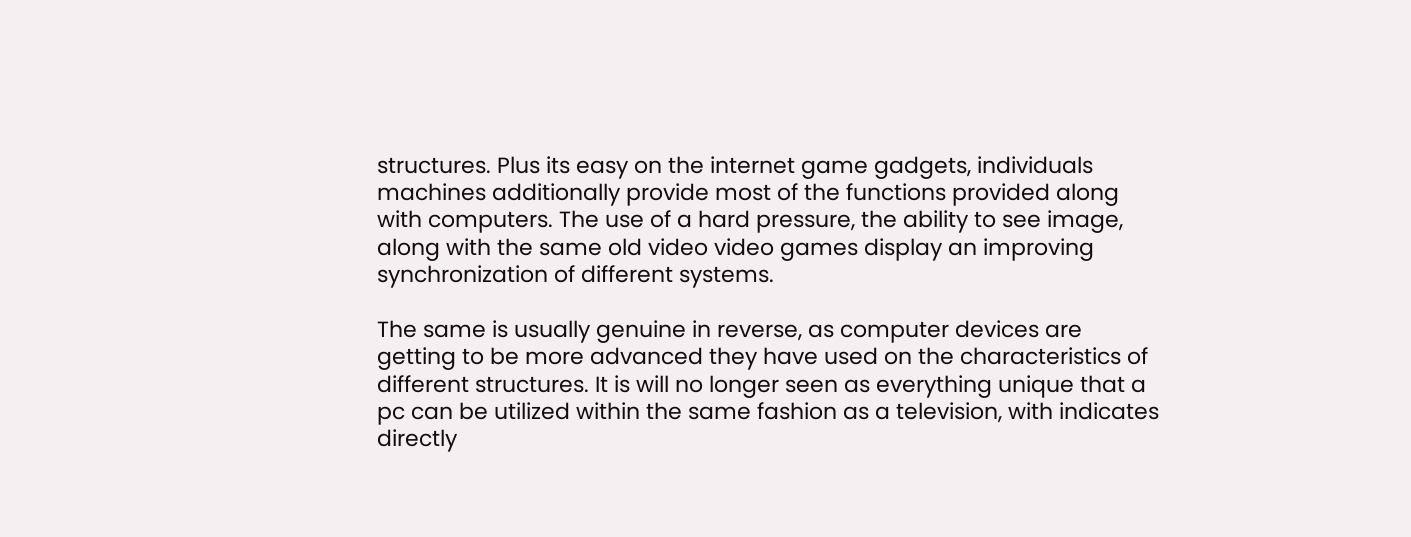structures. Plus its easy on the internet game gadgets, individuals machines additionally provide most of the functions provided along with computers. The use of a hard pressure, the ability to see image, along with the same old video video games display an improving synchronization of different systems.

The same is usually genuine in reverse, as computer devices are getting to be more advanced they have used on the characteristics of different structures. It is will no longer seen as everything unique that a pc can be utilized within the same fashion as a television, with indicates directly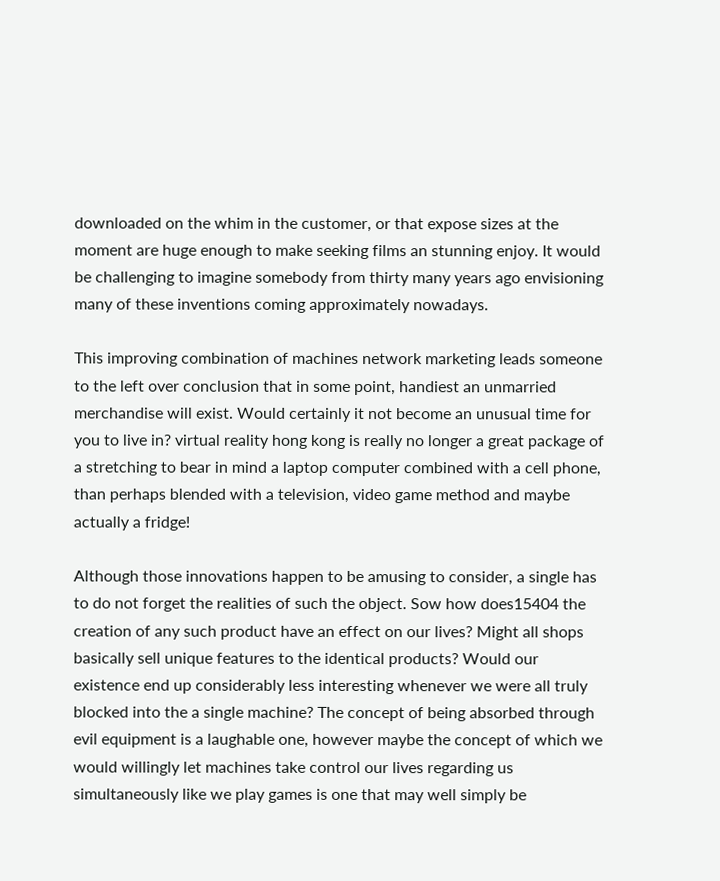downloaded on the whim in the customer, or that expose sizes at the moment are huge enough to make seeking films an stunning enjoy. It would be challenging to imagine somebody from thirty many years ago envisioning many of these inventions coming approximately nowadays.

This improving combination of machines network marketing leads someone to the left over conclusion that in some point, handiest an unmarried merchandise will exist. Would certainly it not become an unusual time for you to live in? virtual reality hong kong is really no longer a great package of a stretching to bear in mind a laptop computer combined with a cell phone, than perhaps blended with a television, video game method and maybe actually a fridge!

Although those innovations happen to be amusing to consider, a single has to do not forget the realities of such the object. Sow how does15404 the creation of any such product have an effect on our lives? Might all shops basically sell unique features to the identical products? Would our existence end up considerably less interesting whenever we were all truly blocked into the a single machine? The concept of being absorbed through evil equipment is a laughable one, however maybe the concept of which we would willingly let machines take control our lives regarding us simultaneously like we play games is one that may well simply be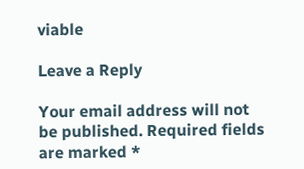viable

Leave a Reply

Your email address will not be published. Required fields are marked *